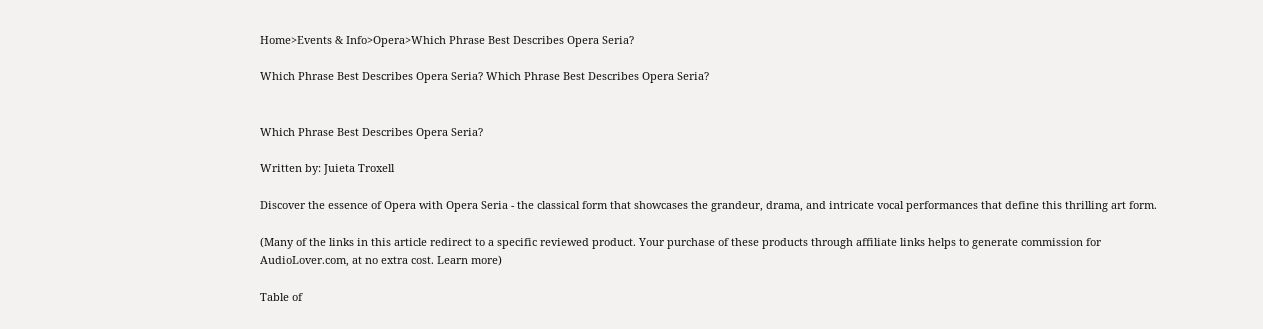Home>Events & Info>Opera>Which Phrase Best Describes Opera Seria?

Which Phrase Best Describes Opera Seria? Which Phrase Best Describes Opera Seria?


Which Phrase Best Describes Opera Seria?

Written by: Juieta Troxell

Discover the essence of Opera with Opera Seria - the classical form that showcases the grandeur, drama, and intricate vocal performances that define this thrilling art form.

(Many of the links in this article redirect to a specific reviewed product. Your purchase of these products through affiliate links helps to generate commission for AudioLover.com, at no extra cost. Learn more)

Table of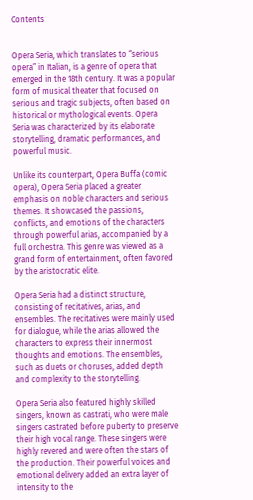Contents


Opera Seria, which translates to “serious opera” in Italian, is a genre of opera that emerged in the 18th century. It was a popular form of musical theater that focused on serious and tragic subjects, often based on historical or mythological events. Opera Seria was characterized by its elaborate storytelling, dramatic performances, and powerful music.

Unlike its counterpart, Opera Buffa (comic opera), Opera Seria placed a greater emphasis on noble characters and serious themes. It showcased the passions, conflicts, and emotions of the characters through powerful arias, accompanied by a full orchestra. This genre was viewed as a grand form of entertainment, often favored by the aristocratic elite.

Opera Seria had a distinct structure, consisting of recitatives, arias, and ensembles. The recitatives were mainly used for dialogue, while the arias allowed the characters to express their innermost thoughts and emotions. The ensembles, such as duets or choruses, added depth and complexity to the storytelling.

Opera Seria also featured highly skilled singers, known as castrati, who were male singers castrated before puberty to preserve their high vocal range. These singers were highly revered and were often the stars of the production. Their powerful voices and emotional delivery added an extra layer of intensity to the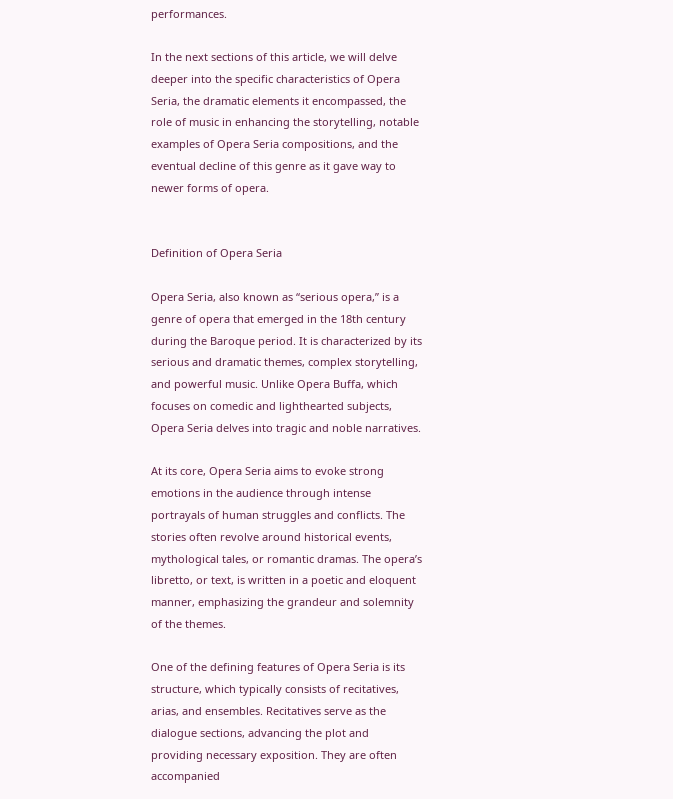performances.

In the next sections of this article, we will delve deeper into the specific characteristics of Opera Seria, the dramatic elements it encompassed, the role of music in enhancing the storytelling, notable examples of Opera Seria compositions, and the eventual decline of this genre as it gave way to newer forms of opera.


Definition of Opera Seria

Opera Seria, also known as “serious opera,” is a genre of opera that emerged in the 18th century during the Baroque period. It is characterized by its serious and dramatic themes, complex storytelling, and powerful music. Unlike Opera Buffa, which focuses on comedic and lighthearted subjects, Opera Seria delves into tragic and noble narratives.

At its core, Opera Seria aims to evoke strong emotions in the audience through intense portrayals of human struggles and conflicts. The stories often revolve around historical events, mythological tales, or romantic dramas. The opera’s libretto, or text, is written in a poetic and eloquent manner, emphasizing the grandeur and solemnity of the themes.

One of the defining features of Opera Seria is its structure, which typically consists of recitatives, arias, and ensembles. Recitatives serve as the dialogue sections, advancing the plot and providing necessary exposition. They are often accompanied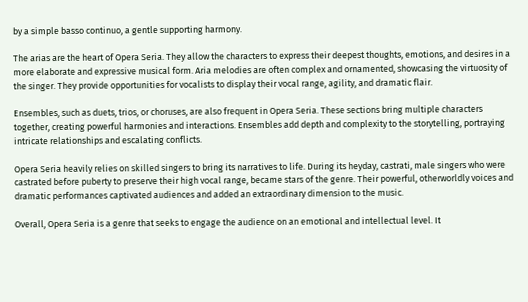by a simple basso continuo, a gentle supporting harmony.

The arias are the heart of Opera Seria. They allow the characters to express their deepest thoughts, emotions, and desires in a more elaborate and expressive musical form. Aria melodies are often complex and ornamented, showcasing the virtuosity of the singer. They provide opportunities for vocalists to display their vocal range, agility, and dramatic flair.

Ensembles, such as duets, trios, or choruses, are also frequent in Opera Seria. These sections bring multiple characters together, creating powerful harmonies and interactions. Ensembles add depth and complexity to the storytelling, portraying intricate relationships and escalating conflicts.

Opera Seria heavily relies on skilled singers to bring its narratives to life. During its heyday, castrati, male singers who were castrated before puberty to preserve their high vocal range, became stars of the genre. Their powerful, otherworldly voices and dramatic performances captivated audiences and added an extraordinary dimension to the music.

Overall, Opera Seria is a genre that seeks to engage the audience on an emotional and intellectual level. It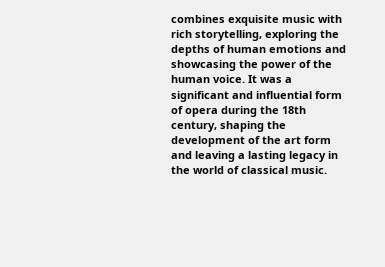combines exquisite music with rich storytelling, exploring the depths of human emotions and showcasing the power of the human voice. It was a significant and influential form of opera during the 18th century, shaping the development of the art form and leaving a lasting legacy in the world of classical music.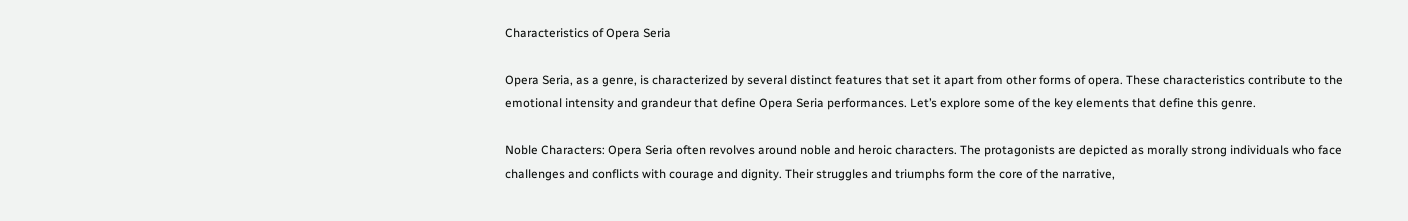Characteristics of Opera Seria

Opera Seria, as a genre, is characterized by several distinct features that set it apart from other forms of opera. These characteristics contribute to the emotional intensity and grandeur that define Opera Seria performances. Let’s explore some of the key elements that define this genre.

Noble Characters: Opera Seria often revolves around noble and heroic characters. The protagonists are depicted as morally strong individuals who face challenges and conflicts with courage and dignity. Their struggles and triumphs form the core of the narrative,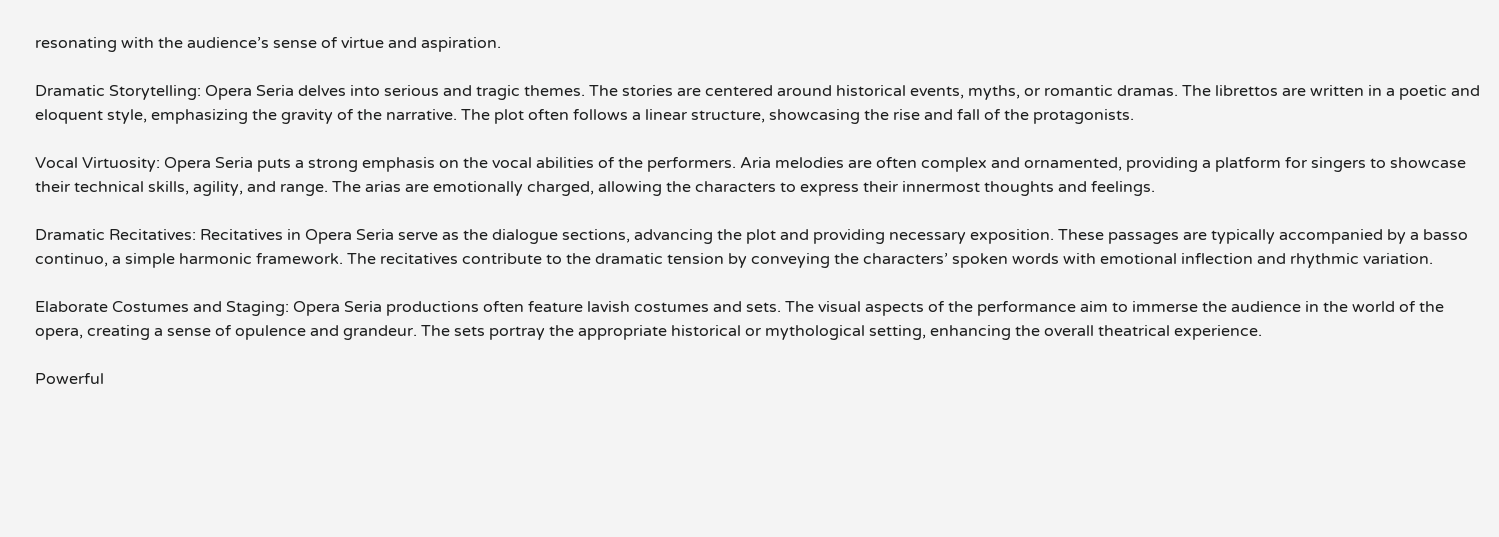resonating with the audience’s sense of virtue and aspiration.

Dramatic Storytelling: Opera Seria delves into serious and tragic themes. The stories are centered around historical events, myths, or romantic dramas. The librettos are written in a poetic and eloquent style, emphasizing the gravity of the narrative. The plot often follows a linear structure, showcasing the rise and fall of the protagonists.

Vocal Virtuosity: Opera Seria puts a strong emphasis on the vocal abilities of the performers. Aria melodies are often complex and ornamented, providing a platform for singers to showcase their technical skills, agility, and range. The arias are emotionally charged, allowing the characters to express their innermost thoughts and feelings.

Dramatic Recitatives: Recitatives in Opera Seria serve as the dialogue sections, advancing the plot and providing necessary exposition. These passages are typically accompanied by a basso continuo, a simple harmonic framework. The recitatives contribute to the dramatic tension by conveying the characters’ spoken words with emotional inflection and rhythmic variation.

Elaborate Costumes and Staging: Opera Seria productions often feature lavish costumes and sets. The visual aspects of the performance aim to immerse the audience in the world of the opera, creating a sense of opulence and grandeur. The sets portray the appropriate historical or mythological setting, enhancing the overall theatrical experience.

Powerful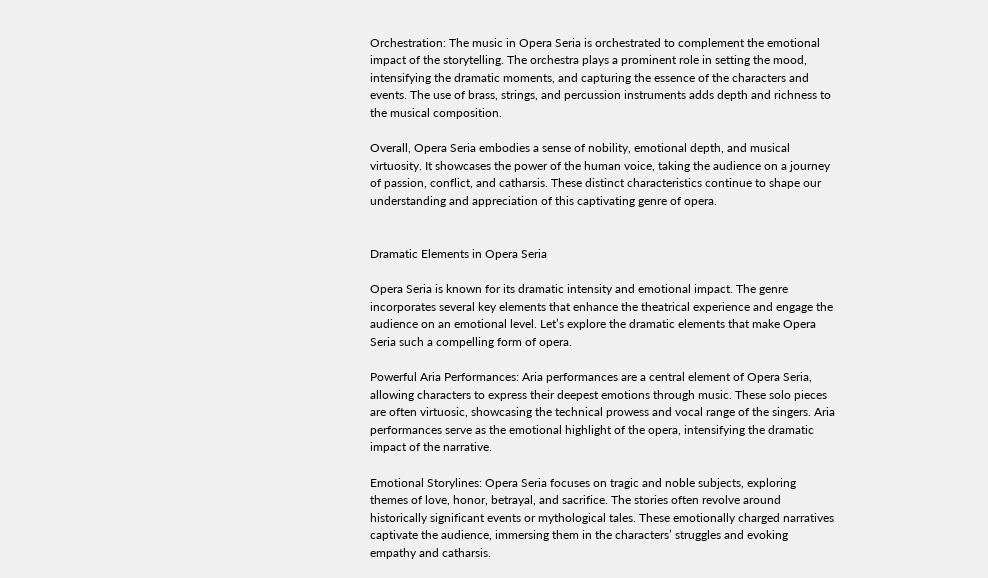Orchestration: The music in Opera Seria is orchestrated to complement the emotional impact of the storytelling. The orchestra plays a prominent role in setting the mood, intensifying the dramatic moments, and capturing the essence of the characters and events. The use of brass, strings, and percussion instruments adds depth and richness to the musical composition.

Overall, Opera Seria embodies a sense of nobility, emotional depth, and musical virtuosity. It showcases the power of the human voice, taking the audience on a journey of passion, conflict, and catharsis. These distinct characteristics continue to shape our understanding and appreciation of this captivating genre of opera.


Dramatic Elements in Opera Seria

Opera Seria is known for its dramatic intensity and emotional impact. The genre incorporates several key elements that enhance the theatrical experience and engage the audience on an emotional level. Let’s explore the dramatic elements that make Opera Seria such a compelling form of opera.

Powerful Aria Performances: Aria performances are a central element of Opera Seria, allowing characters to express their deepest emotions through music. These solo pieces are often virtuosic, showcasing the technical prowess and vocal range of the singers. Aria performances serve as the emotional highlight of the opera, intensifying the dramatic impact of the narrative.

Emotional Storylines: Opera Seria focuses on tragic and noble subjects, exploring themes of love, honor, betrayal, and sacrifice. The stories often revolve around historically significant events or mythological tales. These emotionally charged narratives captivate the audience, immersing them in the characters’ struggles and evoking empathy and catharsis.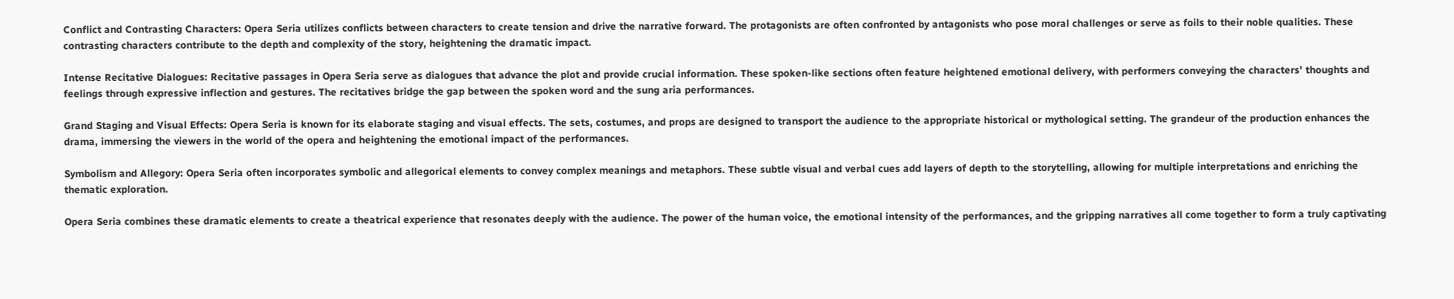Conflict and Contrasting Characters: Opera Seria utilizes conflicts between characters to create tension and drive the narrative forward. The protagonists are often confronted by antagonists who pose moral challenges or serve as foils to their noble qualities. These contrasting characters contribute to the depth and complexity of the story, heightening the dramatic impact.

Intense Recitative Dialogues: Recitative passages in Opera Seria serve as dialogues that advance the plot and provide crucial information. These spoken-like sections often feature heightened emotional delivery, with performers conveying the characters’ thoughts and feelings through expressive inflection and gestures. The recitatives bridge the gap between the spoken word and the sung aria performances.

Grand Staging and Visual Effects: Opera Seria is known for its elaborate staging and visual effects. The sets, costumes, and props are designed to transport the audience to the appropriate historical or mythological setting. The grandeur of the production enhances the drama, immersing the viewers in the world of the opera and heightening the emotional impact of the performances.

Symbolism and Allegory: Opera Seria often incorporates symbolic and allegorical elements to convey complex meanings and metaphors. These subtle visual and verbal cues add layers of depth to the storytelling, allowing for multiple interpretations and enriching the thematic exploration.

Opera Seria combines these dramatic elements to create a theatrical experience that resonates deeply with the audience. The power of the human voice, the emotional intensity of the performances, and the gripping narratives all come together to form a truly captivating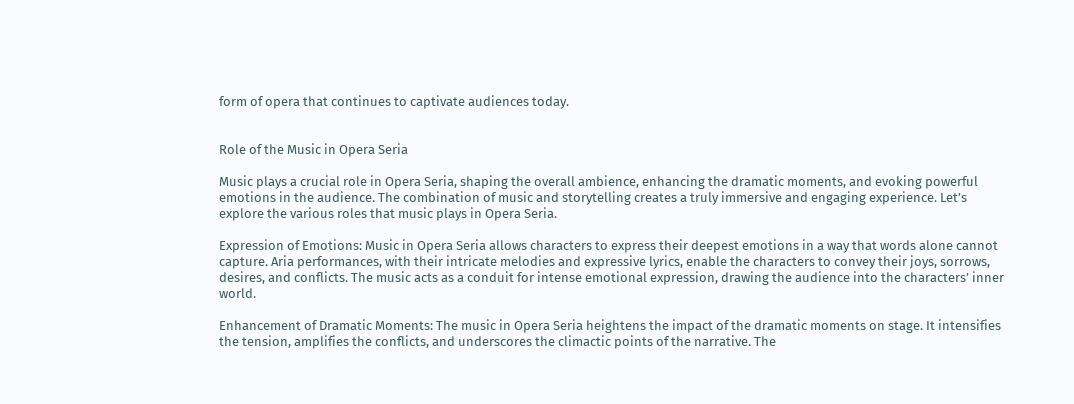form of opera that continues to captivate audiences today.


Role of the Music in Opera Seria

Music plays a crucial role in Opera Seria, shaping the overall ambience, enhancing the dramatic moments, and evoking powerful emotions in the audience. The combination of music and storytelling creates a truly immersive and engaging experience. Let’s explore the various roles that music plays in Opera Seria.

Expression of Emotions: Music in Opera Seria allows characters to express their deepest emotions in a way that words alone cannot capture. Aria performances, with their intricate melodies and expressive lyrics, enable the characters to convey their joys, sorrows, desires, and conflicts. The music acts as a conduit for intense emotional expression, drawing the audience into the characters’ inner world.

Enhancement of Dramatic Moments: The music in Opera Seria heightens the impact of the dramatic moments on stage. It intensifies the tension, amplifies the conflicts, and underscores the climactic points of the narrative. The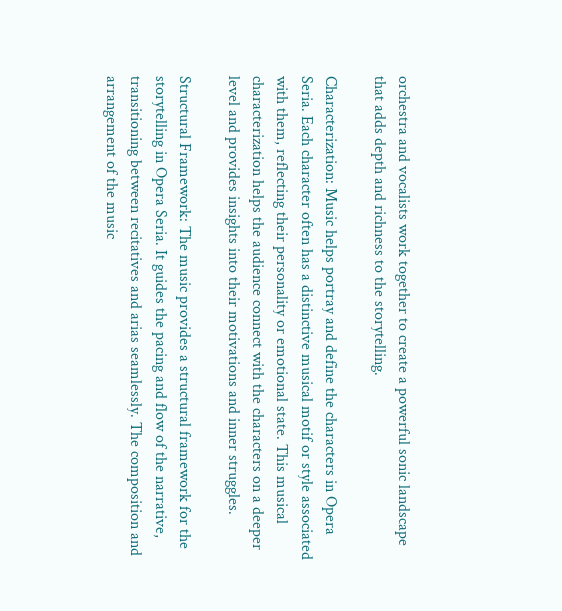orchestra and vocalists work together to create a powerful sonic landscape that adds depth and richness to the storytelling.

Characterization: Music helps portray and define the characters in Opera Seria. Each character often has a distinctive musical motif or style associated with them, reflecting their personality or emotional state. This musical characterization helps the audience connect with the characters on a deeper level and provides insights into their motivations and inner struggles.

Structural Framework: The music provides a structural framework for the storytelling in Opera Seria. It guides the pacing and flow of the narrative, transitioning between recitatives and arias seamlessly. The composition and arrangement of the music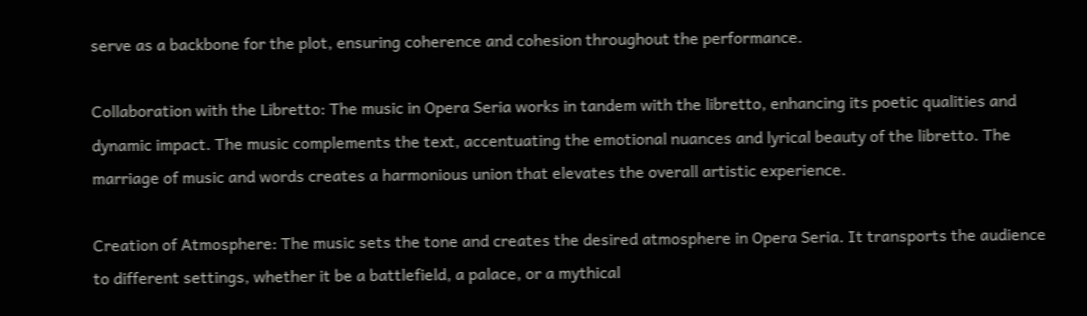serve as a backbone for the plot, ensuring coherence and cohesion throughout the performance.

Collaboration with the Libretto: The music in Opera Seria works in tandem with the libretto, enhancing its poetic qualities and dynamic impact. The music complements the text, accentuating the emotional nuances and lyrical beauty of the libretto. The marriage of music and words creates a harmonious union that elevates the overall artistic experience.

Creation of Atmosphere: The music sets the tone and creates the desired atmosphere in Opera Seria. It transports the audience to different settings, whether it be a battlefield, a palace, or a mythical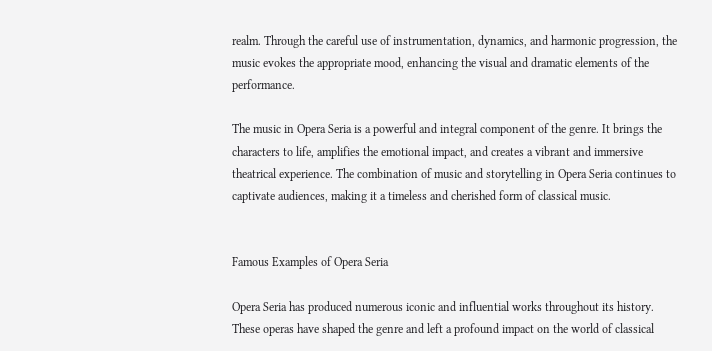realm. Through the careful use of instrumentation, dynamics, and harmonic progression, the music evokes the appropriate mood, enhancing the visual and dramatic elements of the performance.

The music in Opera Seria is a powerful and integral component of the genre. It brings the characters to life, amplifies the emotional impact, and creates a vibrant and immersive theatrical experience. The combination of music and storytelling in Opera Seria continues to captivate audiences, making it a timeless and cherished form of classical music.


Famous Examples of Opera Seria

Opera Seria has produced numerous iconic and influential works throughout its history. These operas have shaped the genre and left a profound impact on the world of classical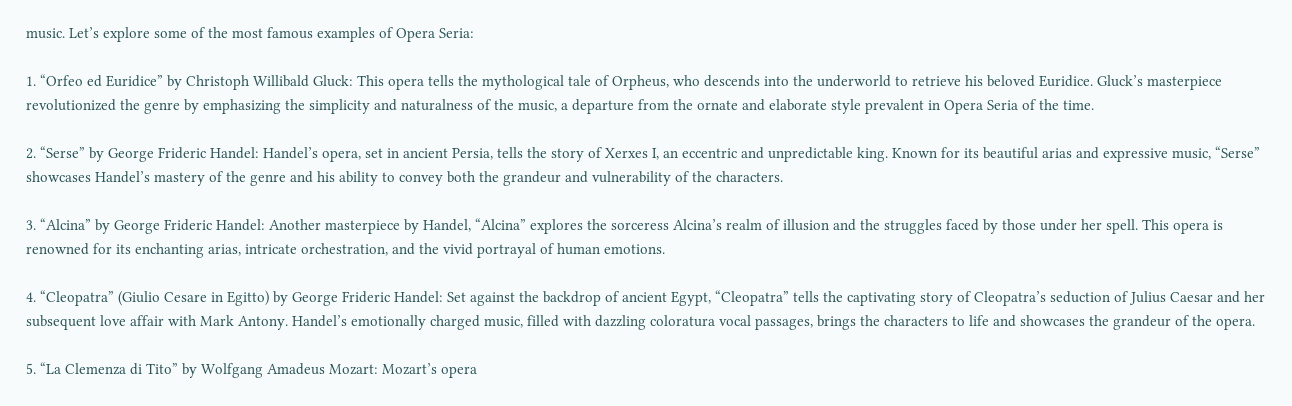music. Let’s explore some of the most famous examples of Opera Seria:

1. “Orfeo ed Euridice” by Christoph Willibald Gluck: This opera tells the mythological tale of Orpheus, who descends into the underworld to retrieve his beloved Euridice. Gluck’s masterpiece revolutionized the genre by emphasizing the simplicity and naturalness of the music, a departure from the ornate and elaborate style prevalent in Opera Seria of the time.

2. “Serse” by George Frideric Handel: Handel’s opera, set in ancient Persia, tells the story of Xerxes I, an eccentric and unpredictable king. Known for its beautiful arias and expressive music, “Serse” showcases Handel’s mastery of the genre and his ability to convey both the grandeur and vulnerability of the characters.

3. “Alcina” by George Frideric Handel: Another masterpiece by Handel, “Alcina” explores the sorceress Alcina’s realm of illusion and the struggles faced by those under her spell. This opera is renowned for its enchanting arias, intricate orchestration, and the vivid portrayal of human emotions.

4. “Cleopatra” (Giulio Cesare in Egitto) by George Frideric Handel: Set against the backdrop of ancient Egypt, “Cleopatra” tells the captivating story of Cleopatra’s seduction of Julius Caesar and her subsequent love affair with Mark Antony. Handel’s emotionally charged music, filled with dazzling coloratura vocal passages, brings the characters to life and showcases the grandeur of the opera.

5. “La Clemenza di Tito” by Wolfgang Amadeus Mozart: Mozart’s opera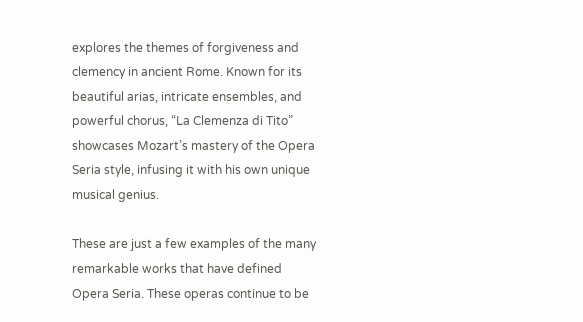explores the themes of forgiveness and clemency in ancient Rome. Known for its beautiful arias, intricate ensembles, and powerful chorus, “La Clemenza di Tito” showcases Mozart’s mastery of the Opera Seria style, infusing it with his own unique musical genius.

These are just a few examples of the many remarkable works that have defined Opera Seria. These operas continue to be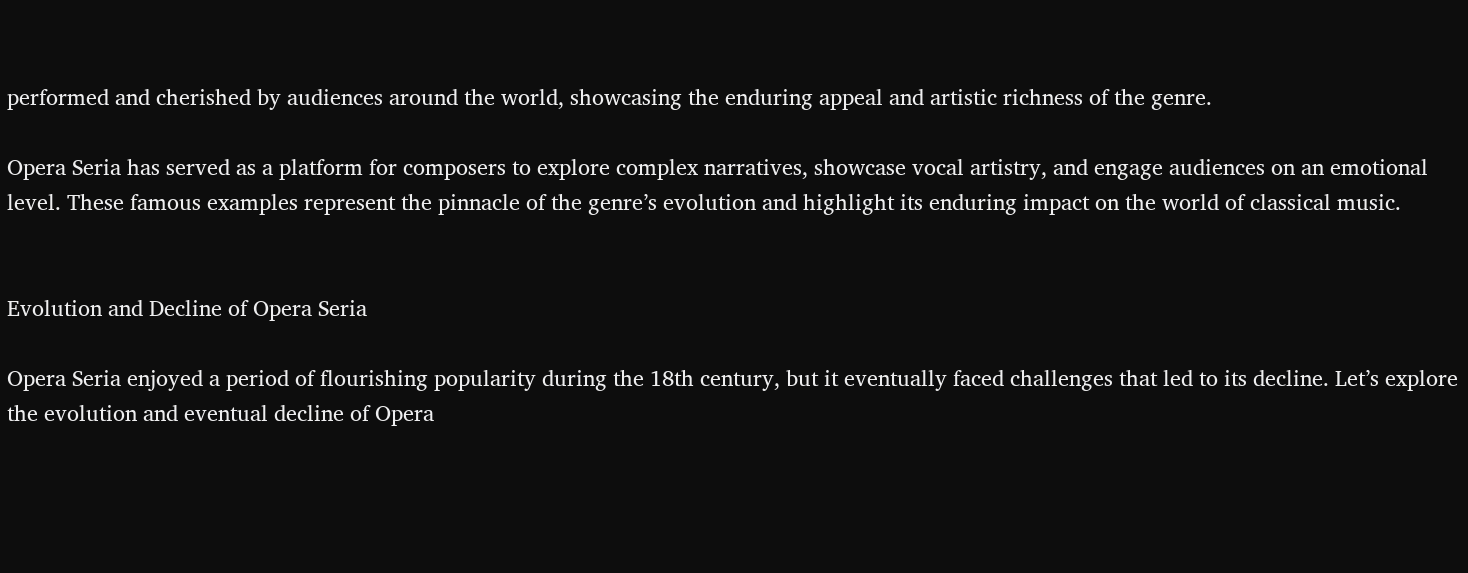performed and cherished by audiences around the world, showcasing the enduring appeal and artistic richness of the genre.

Opera Seria has served as a platform for composers to explore complex narratives, showcase vocal artistry, and engage audiences on an emotional level. These famous examples represent the pinnacle of the genre’s evolution and highlight its enduring impact on the world of classical music.


Evolution and Decline of Opera Seria

Opera Seria enjoyed a period of flourishing popularity during the 18th century, but it eventually faced challenges that led to its decline. Let’s explore the evolution and eventual decline of Opera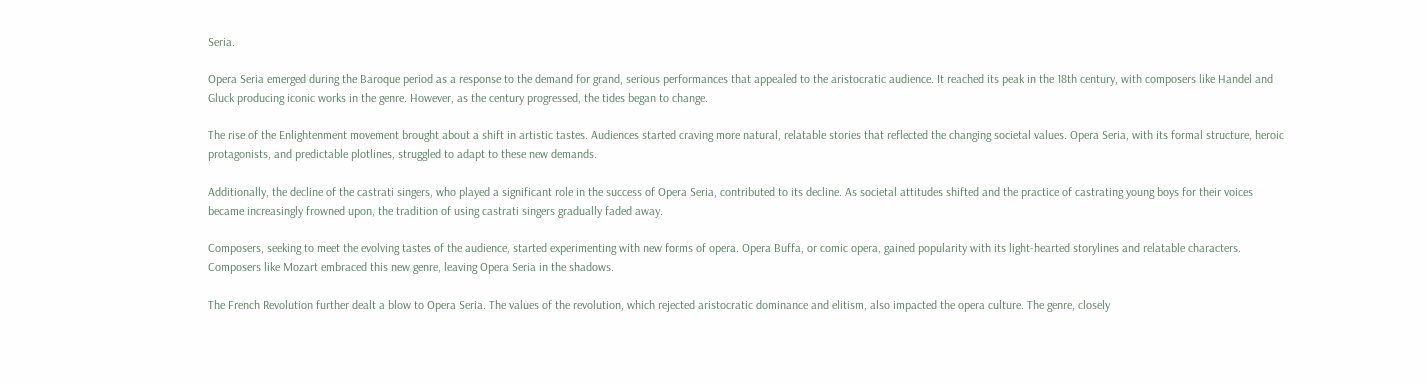Seria.

Opera Seria emerged during the Baroque period as a response to the demand for grand, serious performances that appealed to the aristocratic audience. It reached its peak in the 18th century, with composers like Handel and Gluck producing iconic works in the genre. However, as the century progressed, the tides began to change.

The rise of the Enlightenment movement brought about a shift in artistic tastes. Audiences started craving more natural, relatable stories that reflected the changing societal values. Opera Seria, with its formal structure, heroic protagonists, and predictable plotlines, struggled to adapt to these new demands.

Additionally, the decline of the castrati singers, who played a significant role in the success of Opera Seria, contributed to its decline. As societal attitudes shifted and the practice of castrating young boys for their voices became increasingly frowned upon, the tradition of using castrati singers gradually faded away.

Composers, seeking to meet the evolving tastes of the audience, started experimenting with new forms of opera. Opera Buffa, or comic opera, gained popularity with its light-hearted storylines and relatable characters. Composers like Mozart embraced this new genre, leaving Opera Seria in the shadows.

The French Revolution further dealt a blow to Opera Seria. The values of the revolution, which rejected aristocratic dominance and elitism, also impacted the opera culture. The genre, closely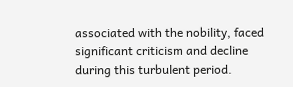associated with the nobility, faced significant criticism and decline during this turbulent period.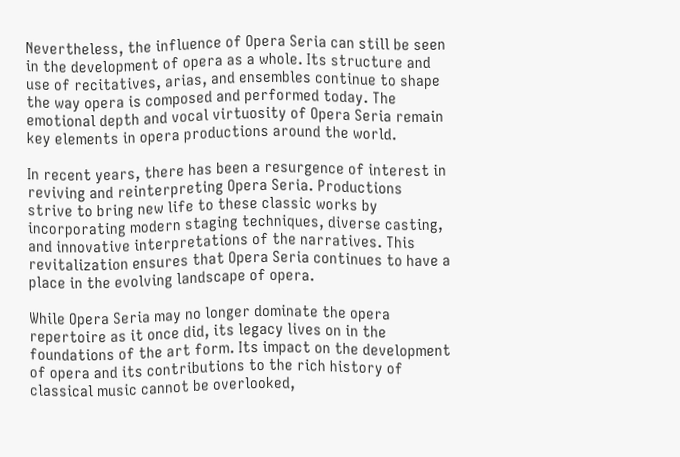Nevertheless, the influence of Opera Seria can still be seen in the development of opera as a whole. Its structure and use of recitatives, arias, and ensembles continue to shape the way opera is composed and performed today. The emotional depth and vocal virtuosity of Opera Seria remain key elements in opera productions around the world.

In recent years, there has been a resurgence of interest in reviving and reinterpreting Opera Seria. Productions strive to bring new life to these classic works by incorporating modern staging techniques, diverse casting, and innovative interpretations of the narratives. This revitalization ensures that Opera Seria continues to have a place in the evolving landscape of opera.

While Opera Seria may no longer dominate the opera repertoire as it once did, its legacy lives on in the foundations of the art form. Its impact on the development of opera and its contributions to the rich history of classical music cannot be overlooked,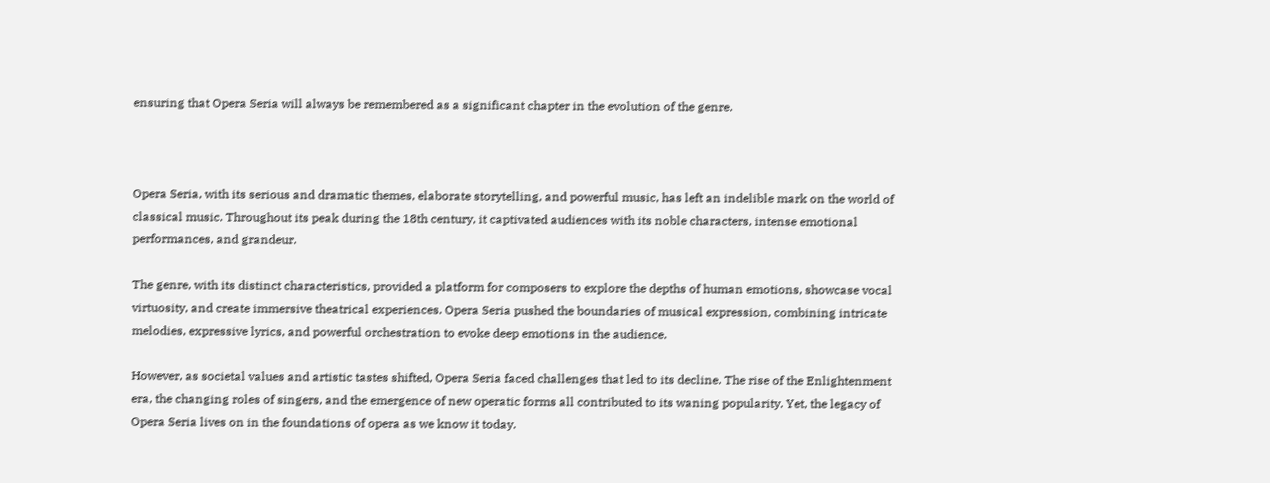ensuring that Opera Seria will always be remembered as a significant chapter in the evolution of the genre.



Opera Seria, with its serious and dramatic themes, elaborate storytelling, and powerful music, has left an indelible mark on the world of classical music. Throughout its peak during the 18th century, it captivated audiences with its noble characters, intense emotional performances, and grandeur.

The genre, with its distinct characteristics, provided a platform for composers to explore the depths of human emotions, showcase vocal virtuosity, and create immersive theatrical experiences. Opera Seria pushed the boundaries of musical expression, combining intricate melodies, expressive lyrics, and powerful orchestration to evoke deep emotions in the audience.

However, as societal values and artistic tastes shifted, Opera Seria faced challenges that led to its decline. The rise of the Enlightenment era, the changing roles of singers, and the emergence of new operatic forms all contributed to its waning popularity. Yet, the legacy of Opera Seria lives on in the foundations of opera as we know it today.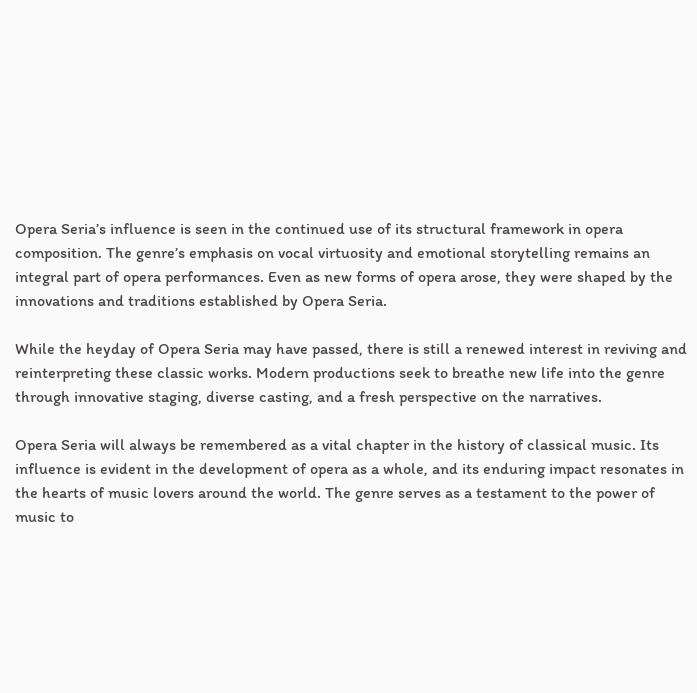Opera Seria’s influence is seen in the continued use of its structural framework in opera composition. The genre’s emphasis on vocal virtuosity and emotional storytelling remains an integral part of opera performances. Even as new forms of opera arose, they were shaped by the innovations and traditions established by Opera Seria.

While the heyday of Opera Seria may have passed, there is still a renewed interest in reviving and reinterpreting these classic works. Modern productions seek to breathe new life into the genre through innovative staging, diverse casting, and a fresh perspective on the narratives.

Opera Seria will always be remembered as a vital chapter in the history of classical music. Its influence is evident in the development of opera as a whole, and its enduring impact resonates in the hearts of music lovers around the world. The genre serves as a testament to the power of music to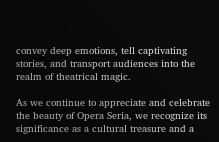convey deep emotions, tell captivating stories, and transport audiences into the realm of theatrical magic.

As we continue to appreciate and celebrate the beauty of Opera Seria, we recognize its significance as a cultural treasure and a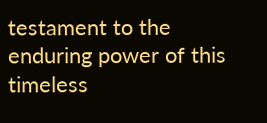testament to the enduring power of this timeless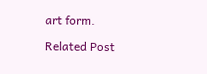art form.

Related Post